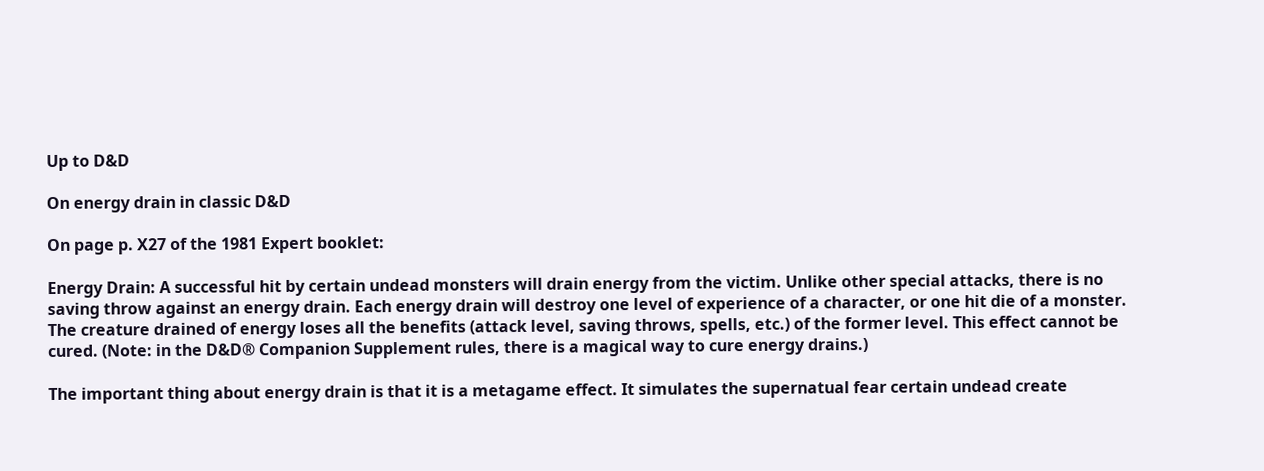Up to D&D

On energy drain in classic D&D

On page p. X27 of the 1981 Expert booklet:

Energy Drain: A successful hit by certain undead monsters will drain energy from the victim. Unlike other special attacks, there is no saving throw against an energy drain. Each energy drain will destroy one level of experience of a character, or one hit die of a monster. The creature drained of energy loses all the benefits (attack level, saving throws, spells, etc.) of the former level. This effect cannot be cured. (Note: in the D&D® Companion Supplement rules, there is a magical way to cure energy drains.)

The important thing about energy drain is that it is a metagame effect. It simulates the supernatual fear certain undead create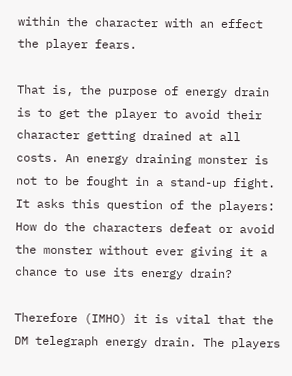within the character with an effect the player fears.

That is, the purpose of energy drain is to get the player to avoid their character getting drained at all costs. An energy draining monster is not to be fought in a stand-up fight. It asks this question of the players: How do the characters defeat or avoid the monster without ever giving it a chance to use its energy drain?

Therefore (IMHO) it is vital that the DM telegraph energy drain. The players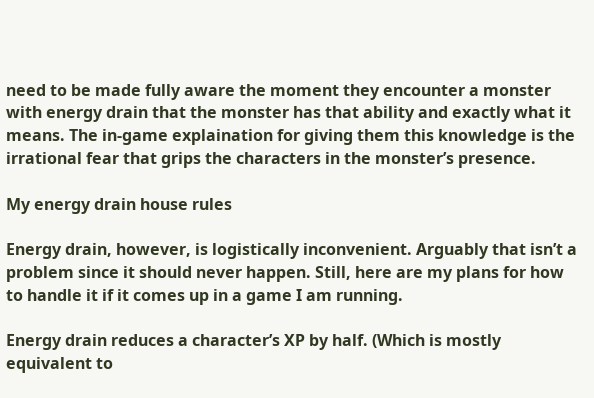need to be made fully aware the moment they encounter a monster with energy drain that the monster has that ability and exactly what it means. The in-game explaination for giving them this knowledge is the irrational fear that grips the characters in the monster’s presence.

My energy drain house rules

Energy drain, however, is logistically inconvenient. Arguably that isn’t a problem since it should never happen. Still, here are my plans for how to handle it if it comes up in a game I am running.

Energy drain reduces a character’s XP by half. (Which is mostly equivalent to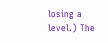losing a level.) The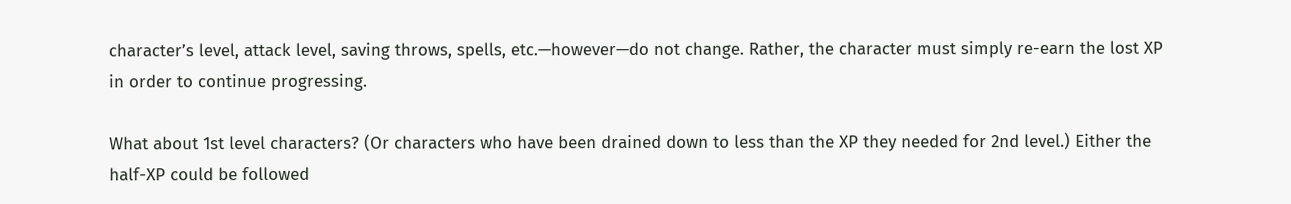character’s level, attack level, saving throws, spells, etc.—however—do not change. Rather, the character must simply re-earn the lost XP in order to continue progressing.

What about 1st level characters? (Or characters who have been drained down to less than the XP they needed for 2nd level.) Either the half-XP could be followed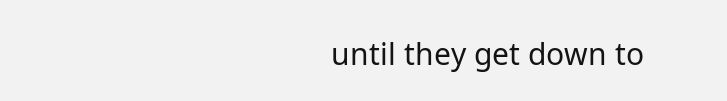until they get down to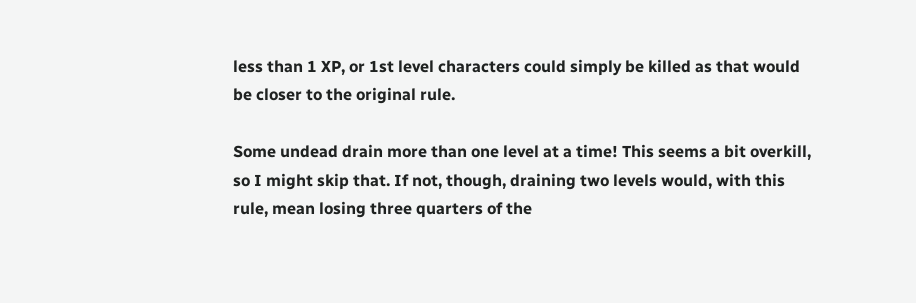less than 1 XP, or 1st level characters could simply be killed as that would be closer to the original rule.

Some undead drain more than one level at a time! This seems a bit overkill, so I might skip that. If not, though, draining two levels would, with this rule, mean losing three quarters of the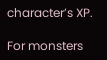character’s XP.

For monsters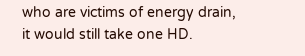who are victims of energy drain, it would still take one HD.